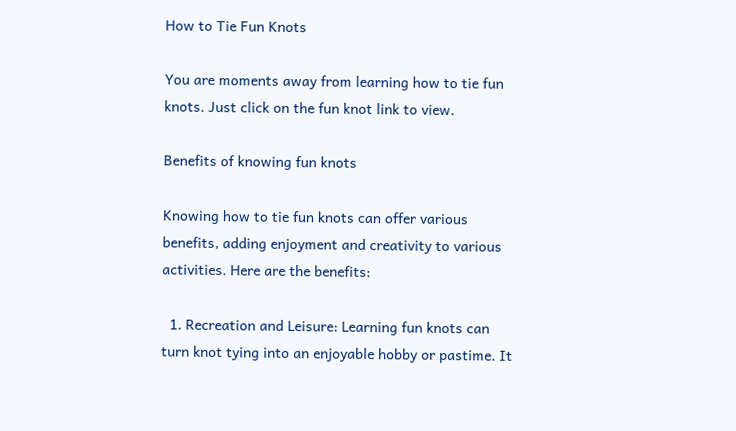How to Tie Fun Knots

You are moments away from learning how to tie fun knots. Just click on the fun knot link to view.

Benefits of knowing fun knots

Knowing how to tie fun knots can offer various benefits, adding enjoyment and creativity to various activities. Here are the benefits:

  1. Recreation and Leisure: Learning fun knots can turn knot tying into an enjoyable hobby or pastime. It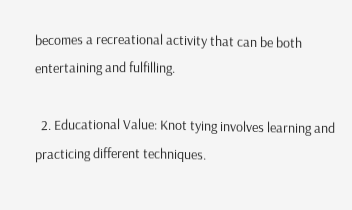becomes a recreational activity that can be both entertaining and fulfilling.

  2. Educational Value: Knot tying involves learning and practicing different techniques.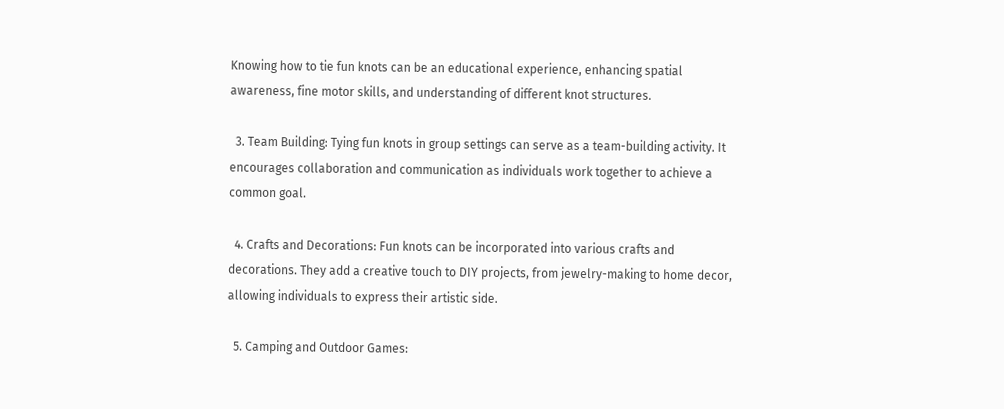Knowing how to tie fun knots can be an educational experience, enhancing spatial awareness, fine motor skills, and understanding of different knot structures.

  3. Team Building: Tying fun knots in group settings can serve as a team-building activity. It encourages collaboration and communication as individuals work together to achieve a common goal.

  4. Crafts and Decorations: Fun knots can be incorporated into various crafts and decorations. They add a creative touch to DIY projects, from jewelry-making to home decor, allowing individuals to express their artistic side.

  5. Camping and Outdoor Games: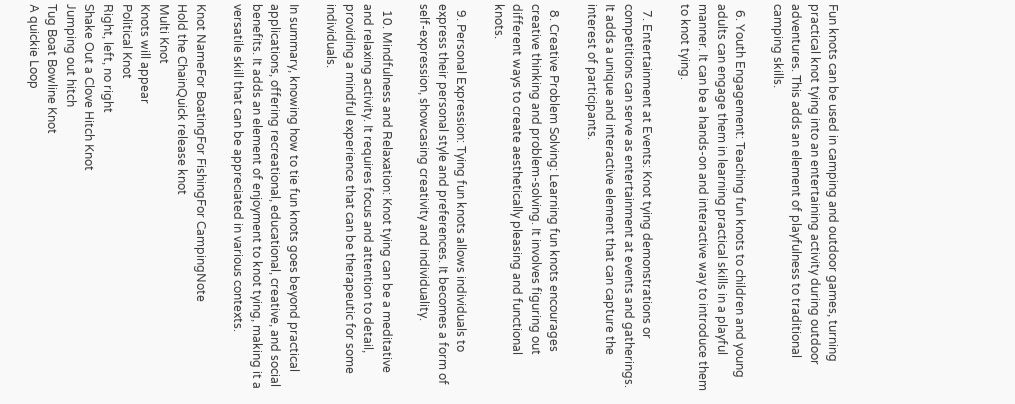Fun knots can be used in camping and outdoor games, turning practical knot tying into an entertaining activity during outdoor adventures. This adds an element of playfulness to traditional camping skills.

  6. Youth Engagement: Teaching fun knots to children and young adults can engage them in learning practical skills in a playful manner. It can be a hands-on and interactive way to introduce them to knot tying.

  7. Entertainment at Events: Knot tying demonstrations or competitions can serve as entertainment at events and gatherings. It adds a unique and interactive element that can capture the interest of participants.

  8. Creative Problem Solving: Learning fun knots encourages creative thinking and problem-solving. It involves figuring out different ways to create aesthetically pleasing and functional knots.

  9. Personal Expression: Tying fun knots allows individuals to express their personal style and preferences. It becomes a form of self-expression, showcasing creativity and individuality.

  10. Mindfulness and Relaxation: Knot tying can be a meditative and relaxing activity. It requires focus and attention to detail, providing a mindful experience that can be therapeutic for some individuals.

In summary, knowing how to tie fun knots goes beyond practical applications, offering recreational, educational, creative, and social benefits. It adds an element of enjoyment to knot tying, making it a versatile skill that can be appreciated in various contexts.

Knot NameFor BoatingFor FishingFor CampingNote
Hold the ChainQuick release knot
Multi Knot
Knots will appear
Political Knot
Right, left, no right
Shake Out a Clove Hitch Knot
Jumping out hitch
Tug Boat Bowline Knot
A quickie Loop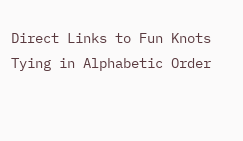Direct Links to Fun Knots Tying in Alphabetic Order